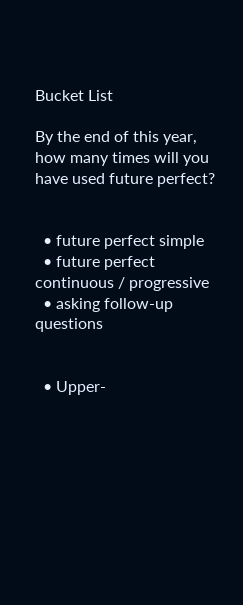Bucket List

By the end of this year, how many times will you have used future perfect?


  • future perfect simple
  • future perfect continuous / progressive
  • asking follow-up questions


  • Upper-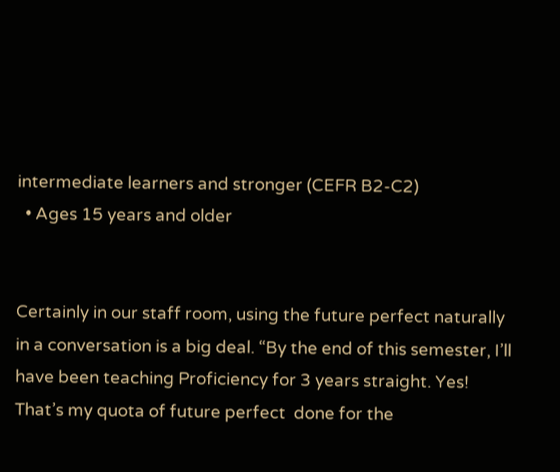intermediate learners and stronger (CEFR B2-C2)
  • Ages 15 years and older


Certainly in our staff room, using the future perfect naturally in a conversation is a big deal. “By the end of this semester, I’ll have been teaching Proficiency for 3 years straight. Yes! That’s my quota of future perfect  done for the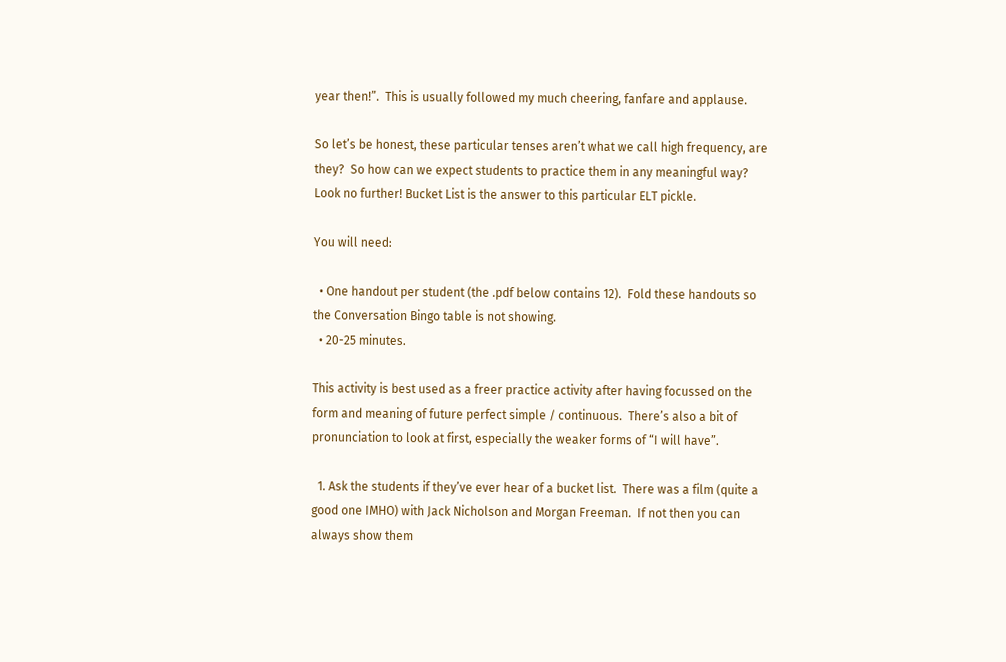year then!”.  This is usually followed my much cheering, fanfare and applause.

So let’s be honest, these particular tenses aren’t what we call high frequency, are they?  So how can we expect students to practice them in any meaningful way?  Look no further! Bucket List is the answer to this particular ELT pickle.

You will need:

  • One handout per student (the .pdf below contains 12).  Fold these handouts so the Conversation Bingo table is not showing.
  • 20-25 minutes.

This activity is best used as a freer practice activity after having focussed on the form and meaning of future perfect simple / continuous.  There’s also a bit of pronunciation to look at first, especially the weaker forms of “I will have”.

  1. Ask the students if they’ve ever hear of a bucket list.  There was a film (quite a good one IMHO) with Jack Nicholson and Morgan Freeman.  If not then you can always show them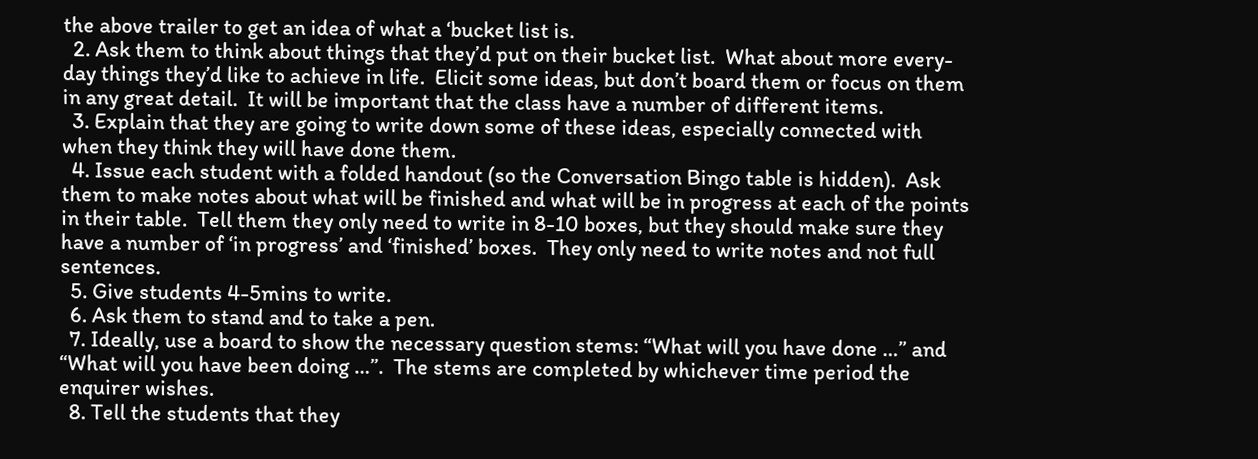the above trailer to get an idea of what a ‘bucket list is.
  2. Ask them to think about things that they’d put on their bucket list.  What about more every-day things they’d like to achieve in life.  Elicit some ideas, but don’t board them or focus on them in any great detail.  It will be important that the class have a number of different items.
  3. Explain that they are going to write down some of these ideas, especially connected with when they think they will have done them.
  4. Issue each student with a folded handout (so the Conversation Bingo table is hidden).  Ask them to make notes about what will be finished and what will be in progress at each of the points in their table.  Tell them they only need to write in 8-10 boxes, but they should make sure they have a number of ‘in progress’ and ‘finished’ boxes.  They only need to write notes and not full sentences.
  5. Give students 4-5mins to write.
  6. Ask them to stand and to take a pen.
  7. Ideally, use a board to show the necessary question stems: “What will you have done …” and “What will you have been doing …”.  The stems are completed by whichever time period the enquirer wishes.
  8. Tell the students that they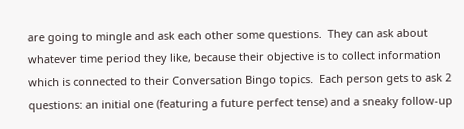are going to mingle and ask each other some questions.  They can ask about whatever time period they like, because their objective is to collect information which is connected to their Conversation Bingo topics.  Each person gets to ask 2 questions: an initial one (featuring a future perfect tense) and a sneaky follow-up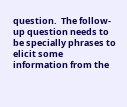question.  The follow-up question needs to be specially phrases to elicit some information from the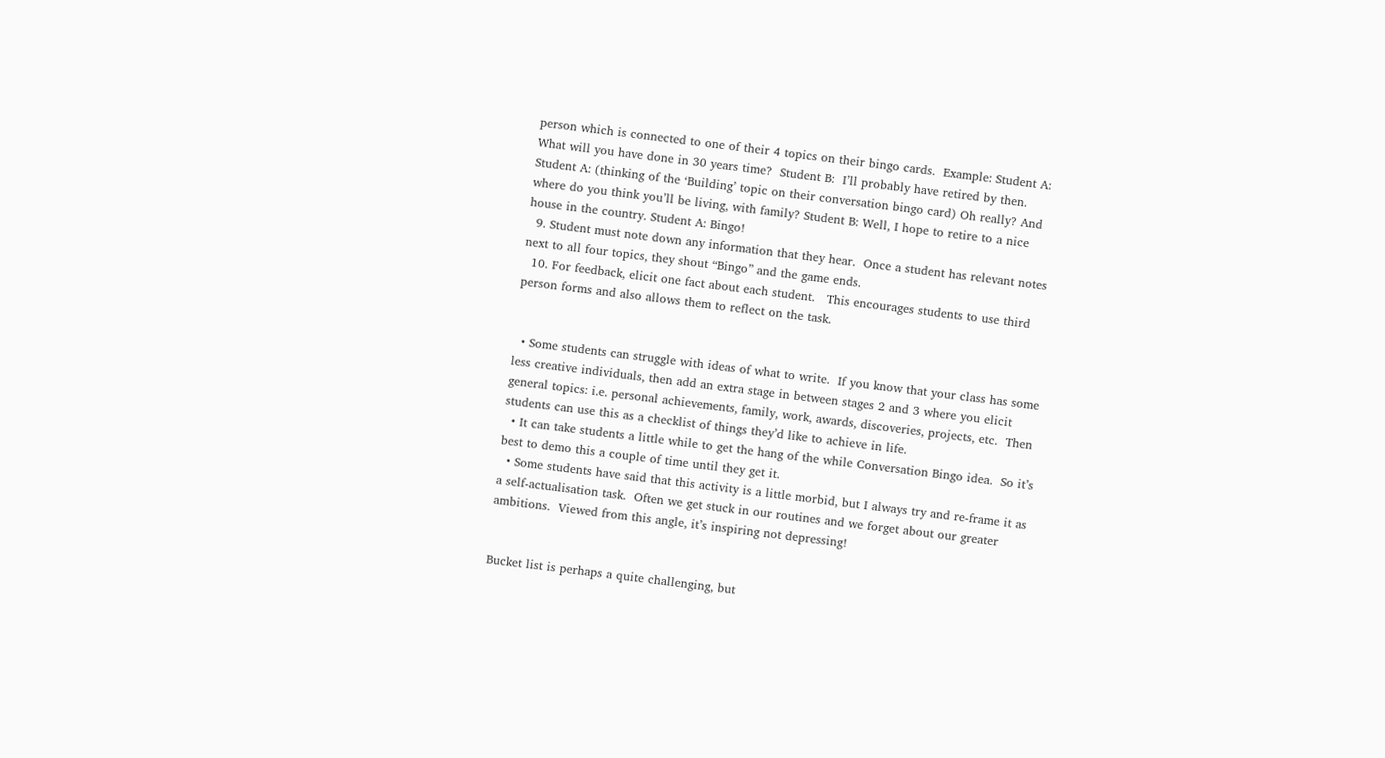person which is connected to one of their 4 topics on their bingo cards.  Example: Student A: What will you have done in 30 years time?  Student B:  I’ll probably have retired by then.  Student A: (thinking of the ‘Building’ topic on their conversation bingo card) Oh really? And where do you think you’ll be living, with family? Student B: Well, I hope to retire to a nice house in the country. Student A: Bingo!
  9. Student must note down any information that they hear.  Once a student has relevant notes next to all four topics, they shout “Bingo” and the game ends.
  10. For feedback, elicit one fact about each student.   This encourages students to use third person forms and also allows them to reflect on the task.


  • Some students can struggle with ideas of what to write.  If you know that your class has some less creative individuals, then add an extra stage in between stages 2 and 3 where you elicit general topics: i.e. personal achievements, family, work, awards, discoveries, projects, etc.  Then students can use this as a checklist of things they’d like to achieve in life.
  • It can take students a little while to get the hang of the while Conversation Bingo idea.  So it’s best to demo this a couple of time until they get it.
  • Some students have said that this activity is a little morbid, but I always try and re-frame it as a self-actualisation task.  Often we get stuck in our routines and we forget about our greater ambitions.  Viewed from this angle, it’s inspiring not depressing!


Bucket list is perhaps a quite challenging, but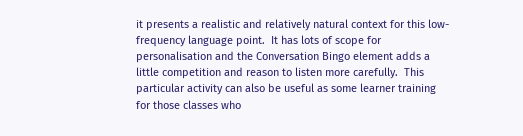it presents a realistic and relatively natural context for this low-frequency language point.  It has lots of scope for personalisation and the Conversation Bingo element adds a little competition and reason to listen more carefully.  This particular activity can also be useful as some learner training for those classes who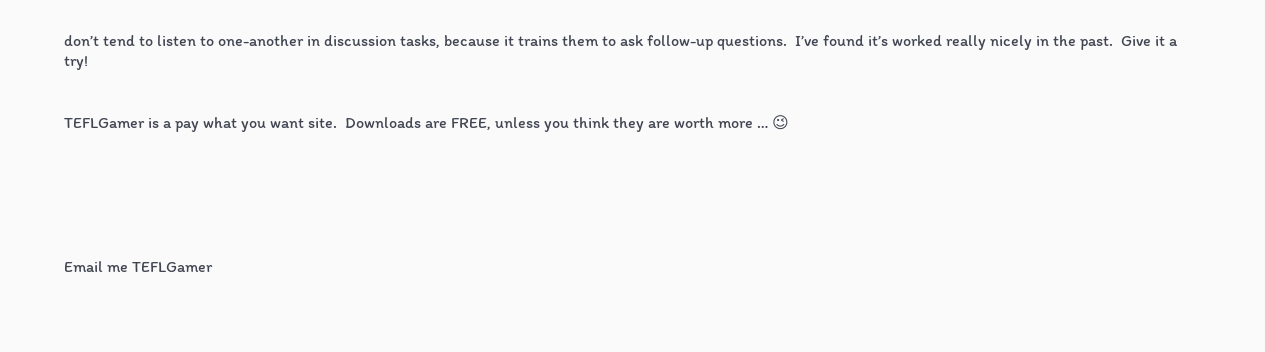don’t tend to listen to one-another in discussion tasks, because it trains them to ask follow-up questions.  I’ve found it’s worked really nicely in the past.  Give it a try!


TEFLGamer is a pay what you want site.  Downloads are FREE, unless you think they are worth more … 😉






Email me TEFLGamer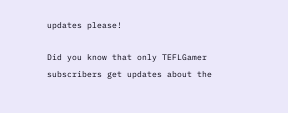updates please!

Did you know that only TEFLGamer subscribers get updates about the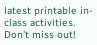latest printable in-class activities. Don't miss out!